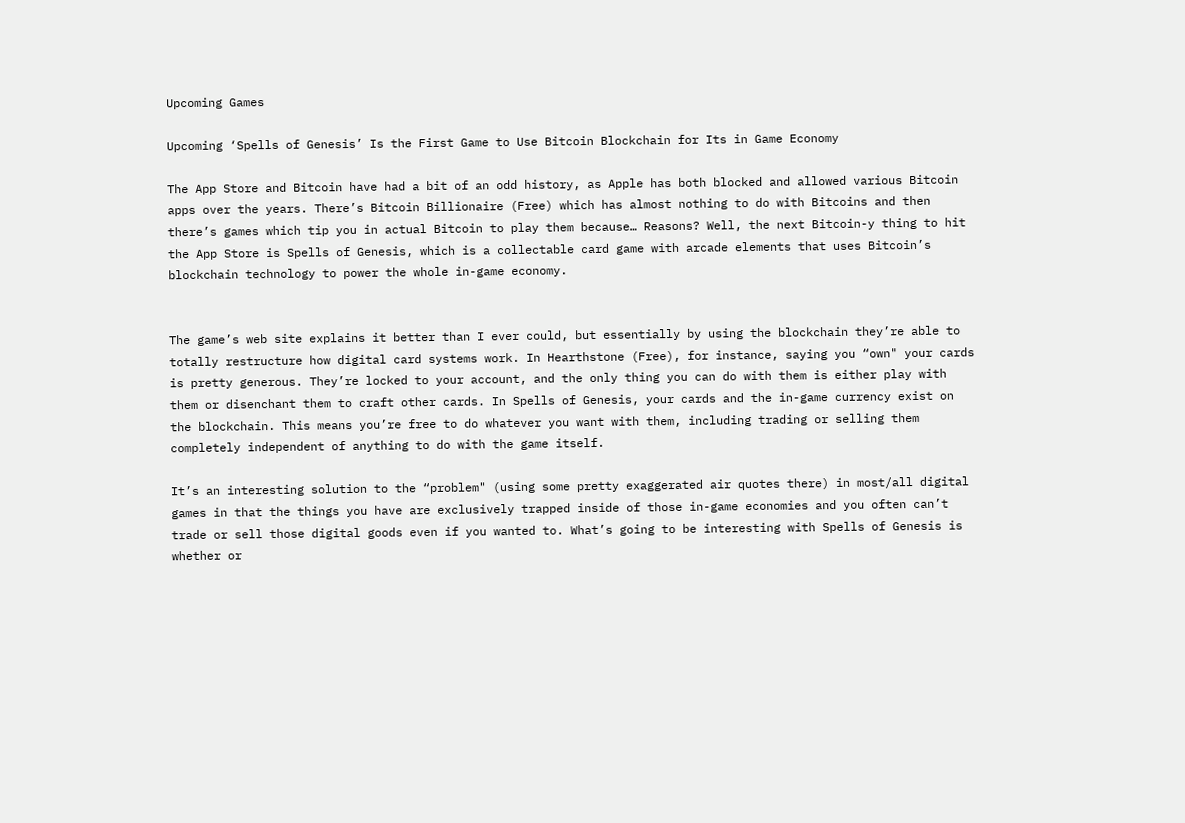Upcoming Games

Upcoming ‘Spells of Genesis’ Is the First Game to Use Bitcoin Blockchain for Its in Game Economy

The App Store and Bitcoin have had a bit of an odd history, as Apple has both blocked and allowed various Bitcoin apps over the years. There’s Bitcoin Billionaire (Free) which has almost nothing to do with Bitcoins and then there’s games which tip you in actual Bitcoin to play them because… Reasons? Well, the next Bitcoin-y thing to hit the App Store is Spells of Genesis, which is a collectable card game with arcade elements that uses Bitcoin’s blockchain technology to power the whole in-game economy.


The game’s web site explains it better than I ever could, but essentially by using the blockchain they’re able to totally restructure how digital card systems work. In Hearthstone (Free), for instance, saying you “own" your cards is pretty generous. They’re locked to your account, and the only thing you can do with them is either play with them or disenchant them to craft other cards. In Spells of Genesis, your cards and the in-game currency exist on the blockchain. This means you’re free to do whatever you want with them, including trading or selling them completely independent of anything to do with the game itself.

It’s an interesting solution to the “problem" (using some pretty exaggerated air quotes there) in most/all digital games in that the things you have are exclusively trapped inside of those in-game economies and you often can’t trade or sell those digital goods even if you wanted to. What’s going to be interesting with Spells of Genesis is whether or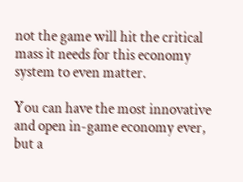not the game will hit the critical mass it needs for this economy system to even matter.

You can have the most innovative and open in-game economy ever, but a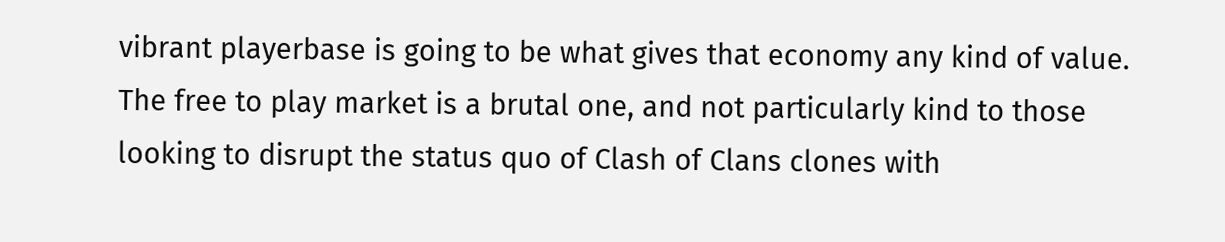vibrant playerbase is going to be what gives that economy any kind of value. The free to play market is a brutal one, and not particularly kind to those looking to disrupt the status quo of Clash of Clans clones with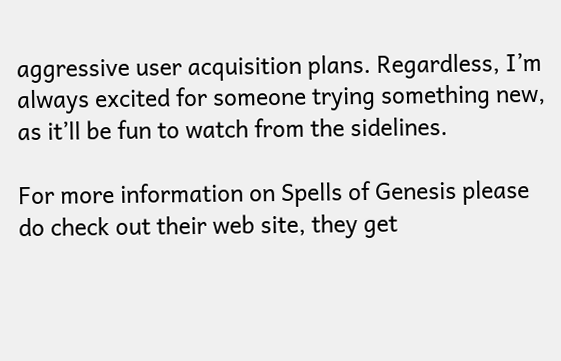aggressive user acquisition plans. Regardless, I’m always excited for someone trying something new, as it’ll be fun to watch from the sidelines.

For more information on Spells of Genesis please do check out their web site, they get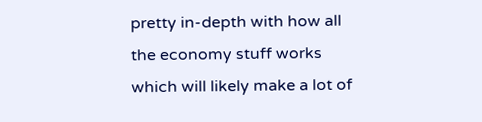pretty in-depth with how all the economy stuff works which will likely make a lot of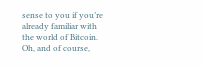sense to you if you’re already familiar with the world of Bitcoin. Oh, and of course,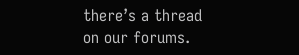there’s a thread on our forums.